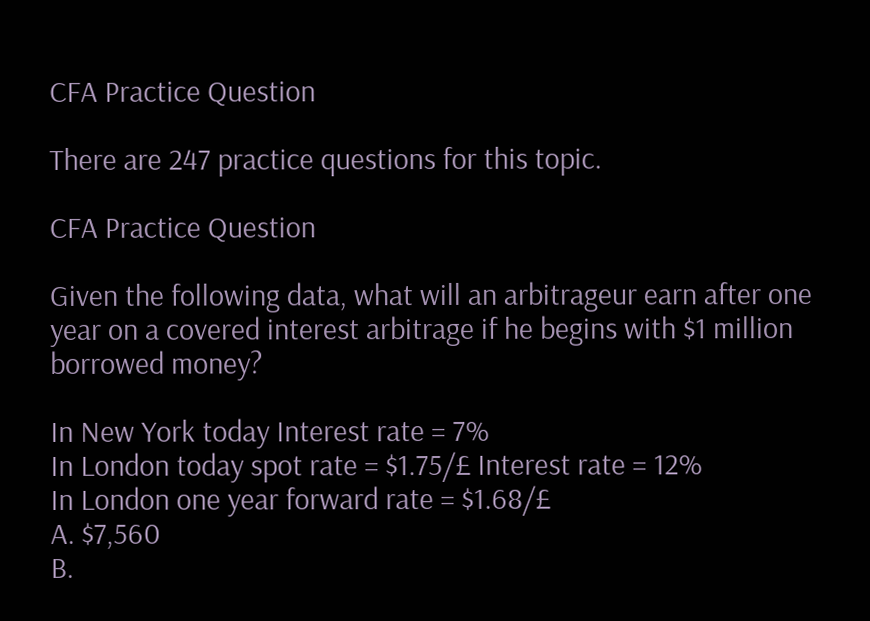CFA Practice Question

There are 247 practice questions for this topic.

CFA Practice Question

Given the following data, what will an arbitrageur earn after one year on a covered interest arbitrage if he begins with $1 million borrowed money?

In New York today Interest rate = 7%
In London today spot rate = $1.75/£ Interest rate = 12%
In London one year forward rate = $1.68/£
A. $7,560
B.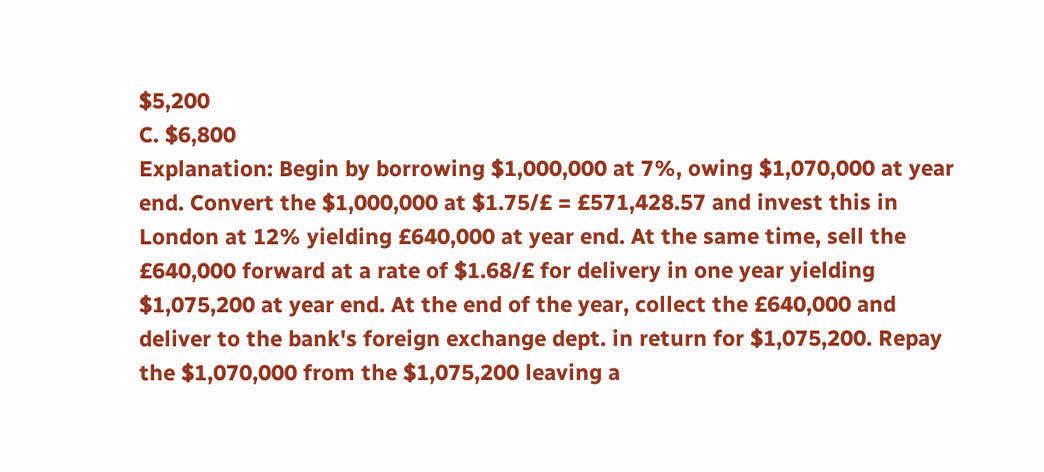$5,200
C. $6,800
Explanation: Begin by borrowing $1,000,000 at 7%, owing $1,070,000 at year end. Convert the $1,000,000 at $1.75/£ = £571,428.57 and invest this in London at 12% yielding £640,000 at year end. At the same time, sell the £640,000 forward at a rate of $1.68/£ for delivery in one year yielding $1,075,200 at year end. At the end of the year, collect the £640,000 and deliver to the bank's foreign exchange dept. in return for $1,075,200. Repay the $1,070,000 from the $1,075,200 leaving a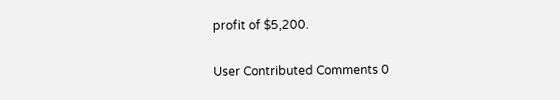profit of $5,200.

User Contributed Comments 0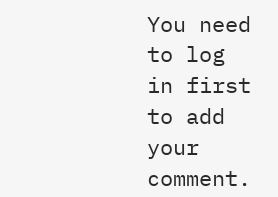You need to log in first to add your comment.